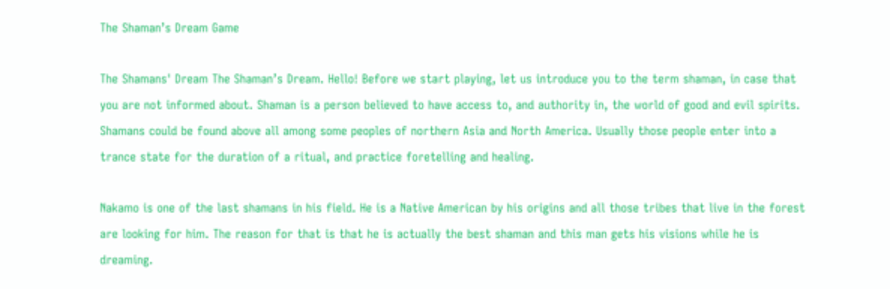The Shaman’s Dream Game

The Shamans' Dream The Shaman’s Dream. Hello! Before we start playing, let us introduce you to the term shaman, in case that you are not informed about. Shaman is a person believed to have access to, and authority in, the world of good and evil spirits. Shamans could be found above all among some peoples of northern Asia and North America. Usually those people enter into a trance state for the duration of a ritual, and practice foretelling and healing.

Nakamo is one of the last shamans in his field. He is a Native American by his origins and all those tribes that live in the forest are looking for him. The reason for that is that he is actually the best shaman and this man gets his visions while he is dreaming.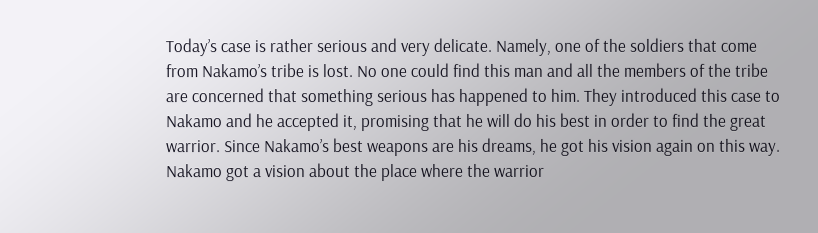Today’s case is rather serious and very delicate. Namely, one of the soldiers that come from Nakamo’s tribe is lost. No one could find this man and all the members of the tribe are concerned that something serious has happened to him. They introduced this case to Nakamo and he accepted it, promising that he will do his best in order to find the great warrior. Since Nakamo’s best weapons are his dreams, he got his vision again on this way. Nakamo got a vision about the place where the warrior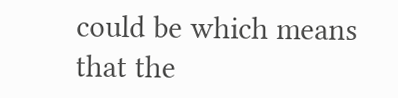could be which means that the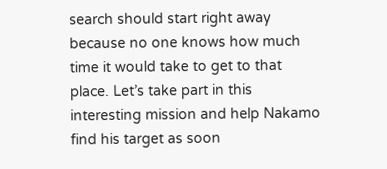search should start right away because no one knows how much time it would take to get to that place. Let’s take part in this interesting mission and help Nakamo find his target as soon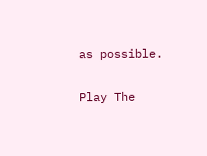as possible.

Play The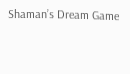Shaman’s Dream Game